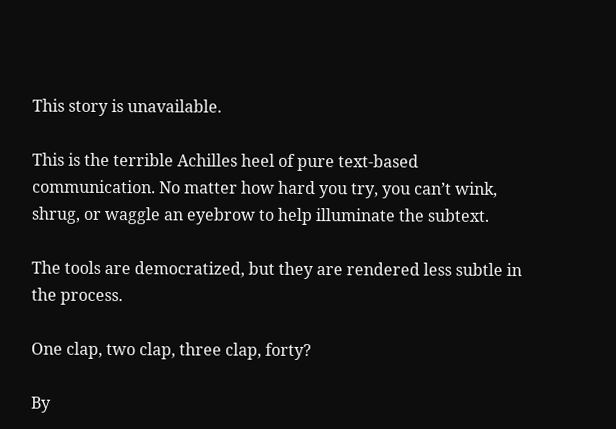This story is unavailable.

This is the terrible Achilles heel of pure text-based communication. No matter how hard you try, you can’t wink, shrug, or waggle an eyebrow to help illuminate the subtext.

The tools are democratized, but they are rendered less subtle in the process.

One clap, two clap, three clap, forty?

By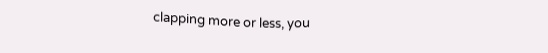clapping more or less, you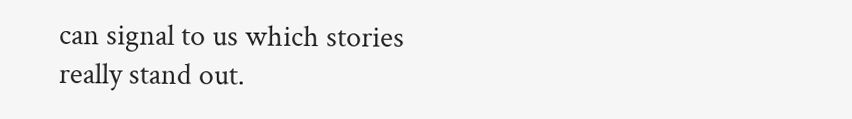can signal to us which stories really stand out.